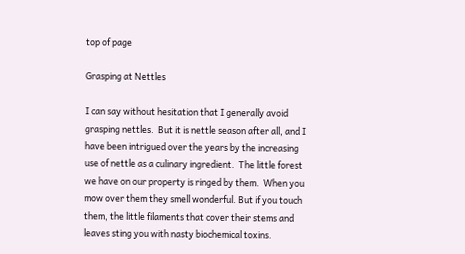top of page

Grasping at Nettles

I can say without hesitation that I generally avoid grasping nettles.  But it is nettle season after all, and I have been intrigued over the years by the increasing use of nettle as a culinary ingredient.  The little forest we have on our property is ringed by them.  When you mow over them they smell wonderful. But if you touch them, the little filaments that cover their stems and leaves sting you with nasty biochemical toxins.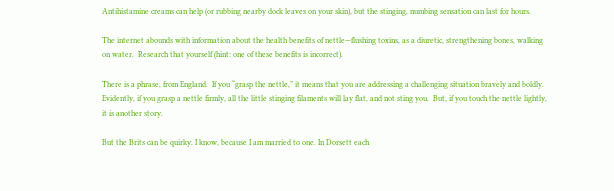Antihistamine creams can help (or rubbing nearby dock leaves on your skin), but the stinging, numbing sensation can last for hours.

The internet abounds with information about the health benefits of nettle—flushing toxins, as a diuretic, strengthening bones, walking on water.  Research that yourself (hint: one of these benefits is incorrect).

There is a phrase, from England.  If you “grasp the nettle,” it means that you are addressing a challenging situation bravely and boldly.  Evidently, if you grasp a nettle firmly, all the little stinging filaments will lay flat, and not sting you.  But, if you touch the nettle lightly, it is another story.

But the Brits can be quirky. I know, because I am married to one. In Dorsett each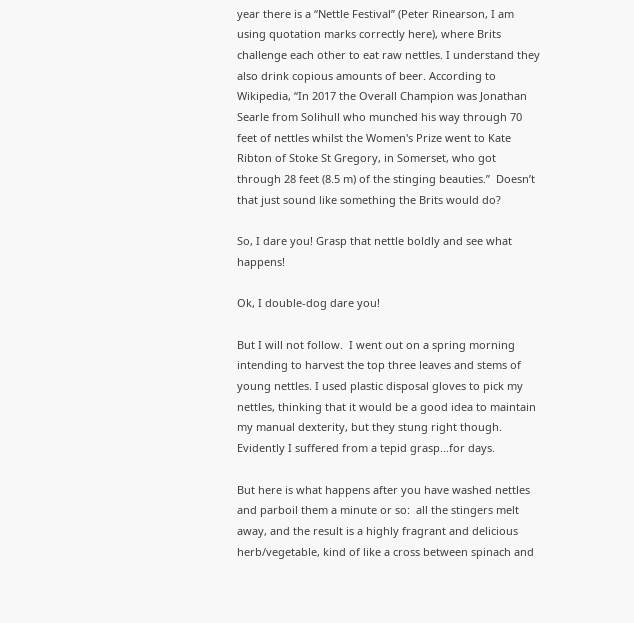year there is a “Nettle Festival” (Peter Rinearson, I am using quotation marks correctly here), where Brits challenge each other to eat raw nettles. I understand they also drink copious amounts of beer. According to Wikipedia, “In 2017 the Overall Champion was Jonathan Searle from Solihull who munched his way through 70 feet of nettles whilst the Women's Prize went to Kate Ribton of Stoke St Gregory, in Somerset, who got through 28 feet (8.5 m) of the stinging beauties.”  Doesn’t that just sound like something the Brits would do?

So, I dare you! Grasp that nettle boldly and see what happens!

Ok, I double-dog dare you!

But I will not follow.  I went out on a spring morning intending to harvest the top three leaves and stems of young nettles. I used plastic disposal gloves to pick my nettles, thinking that it would be a good idea to maintain my manual dexterity, but they stung right though. Evidently I suffered from a tepid grasp...for days.

But here is what happens after you have washed nettles and parboil them a minute or so:  all the stingers melt away, and the result is a highly fragrant and delicious herb/vegetable, kind of like a cross between spinach and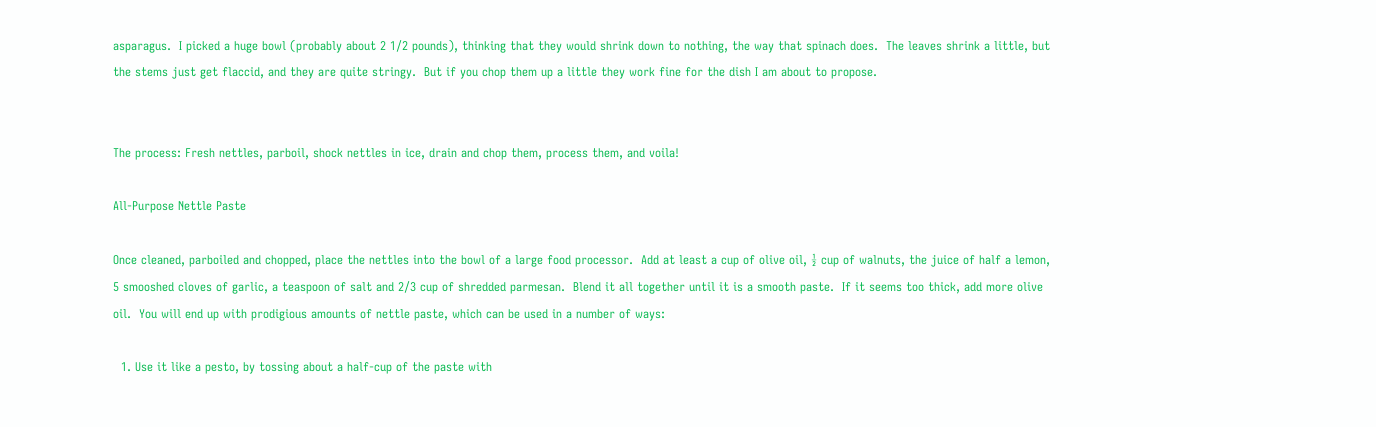asparagus.  I picked a huge bowl (probably about 2 1/2 pounds), thinking that they would shrink down to nothing, the way that spinach does.  The leaves shrink a little, but the stems just get flaccid, and they are quite stringy.  But if you chop them up a little they work fine for the dish I am about to propose.


The process: Fresh nettles, parboil, shock nettles in ice, drain and chop them, process them, and voila!

All-Purpose Nettle Paste

Once cleaned, parboiled and chopped, place the nettles into the bowl of a large food processor.  Add at least a cup of olive oil, ½ cup of walnuts, the juice of half a lemon, 5 smooshed cloves of garlic, a teaspoon of salt and 2/3 cup of shredded parmesan.  Blend it all together until it is a smooth paste.  If it seems too thick, add more olive oil.  You will end up with prodigious amounts of nettle paste, which can be used in a number of ways:

  1. Use it like a pesto, by tossing about a half-cup of the paste with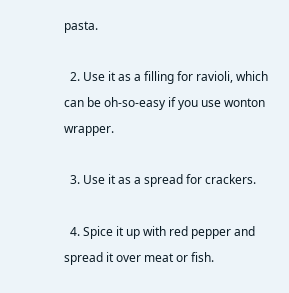pasta.

  2. Use it as a filling for ravioli, which can be oh-so-easy if you use wonton wrapper.

  3. Use it as a spread for crackers.

  4. Spice it up with red pepper and spread it over meat or fish.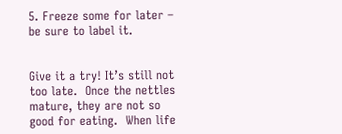5. Freeze some for later – be sure to label it.


Give it a try! It’s still not too late.  Once the nettles mature, they are not so good for eating.  When life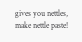gives you nettles, make nettle paste!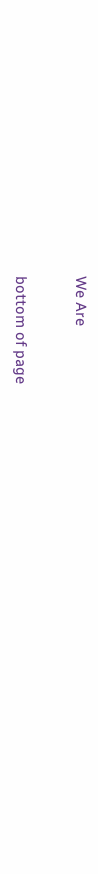We Are


bottom of page